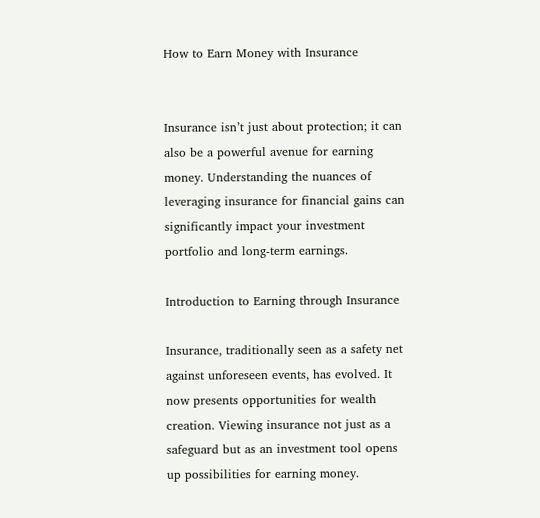How to Earn Money with Insurance


Insurance isn’t just about protection; it can also be a powerful avenue for earning money. Understanding the nuances of leveraging insurance for financial gains can significantly impact your investment portfolio and long-term earnings.

Introduction to Earning through Insurance

Insurance, traditionally seen as a safety net against unforeseen events, has evolved. It now presents opportunities for wealth creation. Viewing insurance not just as a safeguard but as an investment tool opens up possibilities for earning money.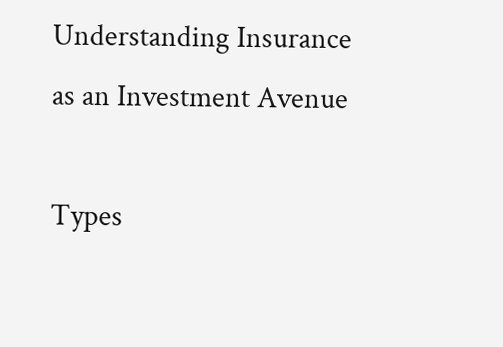Understanding Insurance as an Investment Avenue

Types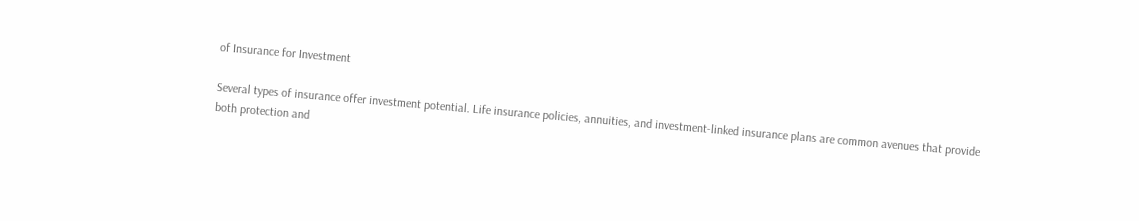of Insurance for Investment

Several types of insurance offer investment potential. Life insurance policies, annuities, and investment-linked insurance plans are common avenues that provide both protection and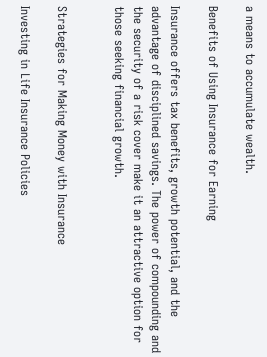a means to accumulate wealth.

Benefits of Using Insurance for Earning

Insurance offers tax benefits, growth potential, and the advantage of disciplined savings. The power of compounding and the security of a risk cover make it an attractive option for those seeking financial growth.


Strategies for Making Money with Insurance

Investing in Life Insurance Policies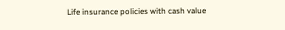Life insurance policies with cash value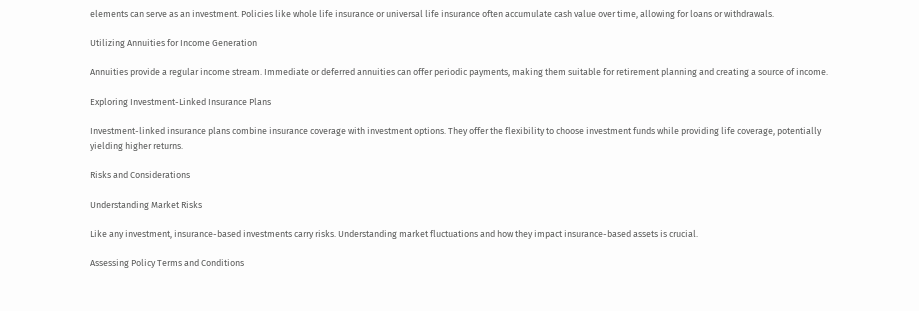elements can serve as an investment. Policies like whole life insurance or universal life insurance often accumulate cash value over time, allowing for loans or withdrawals.

Utilizing Annuities for Income Generation

Annuities provide a regular income stream. Immediate or deferred annuities can offer periodic payments, making them suitable for retirement planning and creating a source of income.

Exploring Investment-Linked Insurance Plans

Investment-linked insurance plans combine insurance coverage with investment options. They offer the flexibility to choose investment funds while providing life coverage, potentially yielding higher returns.

Risks and Considerations

Understanding Market Risks

Like any investment, insurance-based investments carry risks. Understanding market fluctuations and how they impact insurance-based assets is crucial.

Assessing Policy Terms and Conditions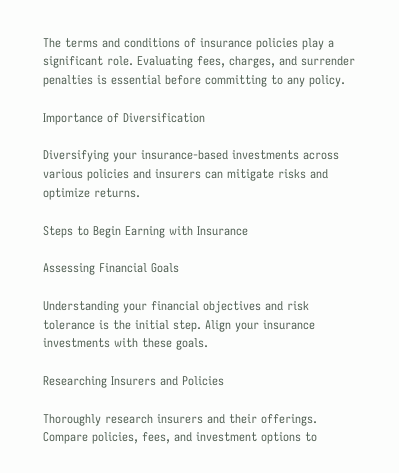The terms and conditions of insurance policies play a significant role. Evaluating fees, charges, and surrender penalties is essential before committing to any policy.

Importance of Diversification

Diversifying your insurance-based investments across various policies and insurers can mitigate risks and optimize returns.

Steps to Begin Earning with Insurance

Assessing Financial Goals

Understanding your financial objectives and risk tolerance is the initial step. Align your insurance investments with these goals.

Researching Insurers and Policies

Thoroughly research insurers and their offerings. Compare policies, fees, and investment options to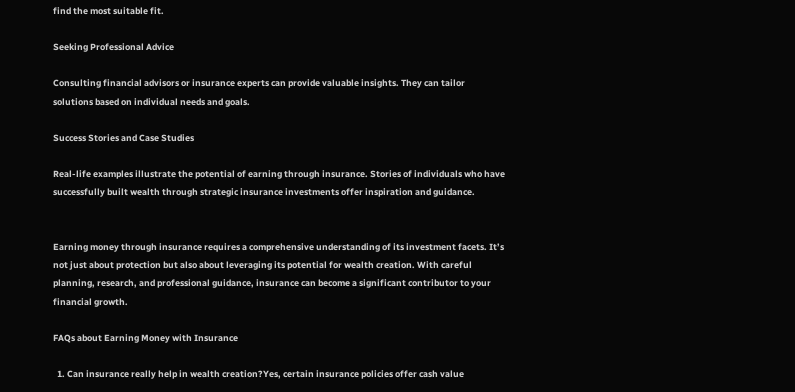find the most suitable fit.

Seeking Professional Advice

Consulting financial advisors or insurance experts can provide valuable insights. They can tailor solutions based on individual needs and goals.

Success Stories and Case Studies

Real-life examples illustrate the potential of earning through insurance. Stories of individuals who have successfully built wealth through strategic insurance investments offer inspiration and guidance.


Earning money through insurance requires a comprehensive understanding of its investment facets. It’s not just about protection but also about leveraging its potential for wealth creation. With careful planning, research, and professional guidance, insurance can become a significant contributor to your financial growth.

FAQs about Earning Money with Insurance

  1. Can insurance really help in wealth creation?Yes, certain insurance policies offer cash value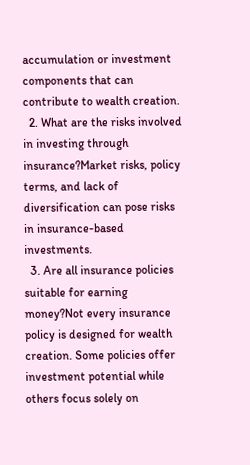accumulation or investment components that can contribute to wealth creation.
  2. What are the risks involved in investing through insurance?Market risks, policy terms, and lack of diversification can pose risks in insurance-based investments.
  3. Are all insurance policies suitable for earning money?Not every insurance policy is designed for wealth creation. Some policies offer investment potential while others focus solely on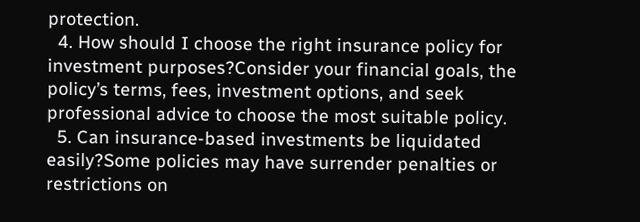protection.
  4. How should I choose the right insurance policy for investment purposes?Consider your financial goals, the policy’s terms, fees, investment options, and seek professional advice to choose the most suitable policy.
  5. Can insurance-based investments be liquidated easily?Some policies may have surrender penalties or restrictions on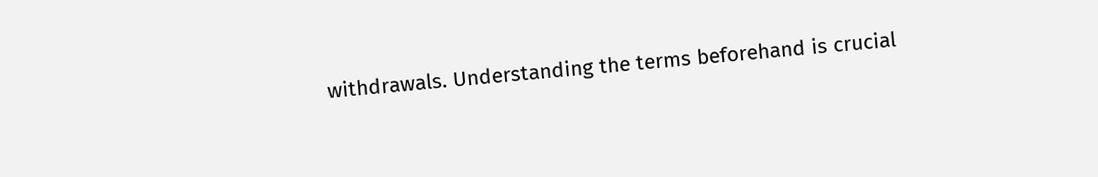withdrawals. Understanding the terms beforehand is crucial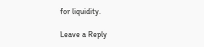for liquidity.

Leave a Reply